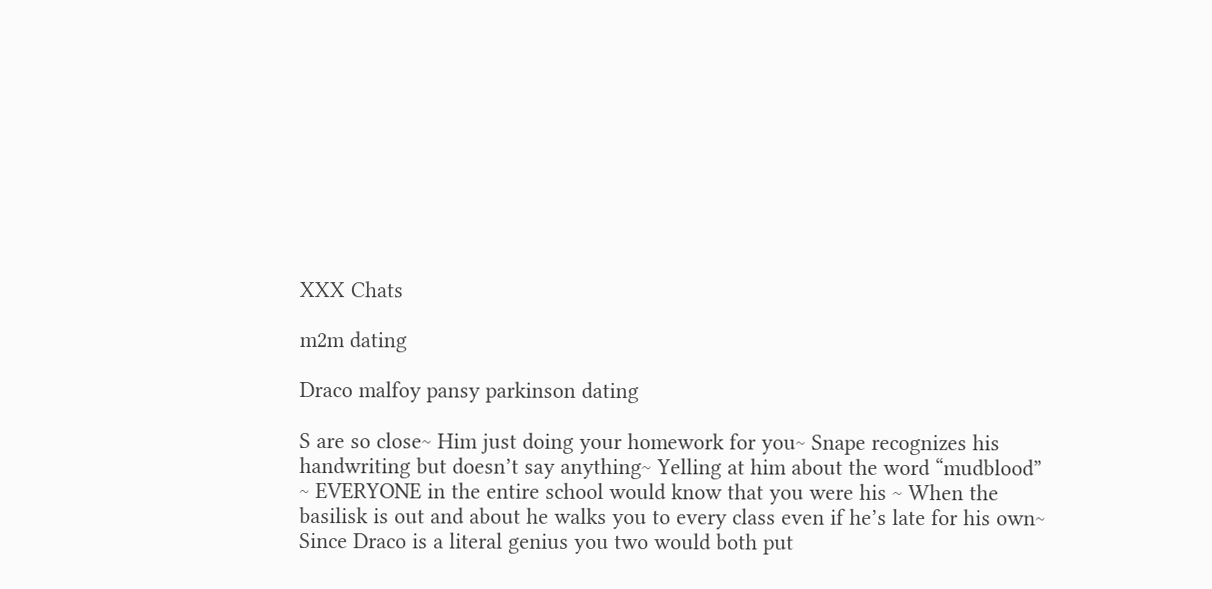XXX Chats

m2m dating

Draco malfoy pansy parkinson dating

S are so close~ Him just doing your homework for you~ Snape recognizes his handwriting but doesn’t say anything~ Yelling at him about the word “mudblood” ~ EVERYONE in the entire school would know that you were his ~ When the basilisk is out and about he walks you to every class even if he’s late for his own~ Since Draco is a literal genius you two would both put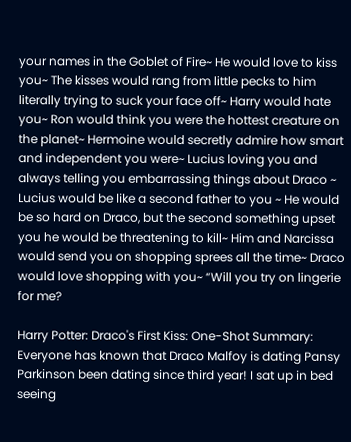your names in the Goblet of Fire~ He would love to kiss you~ The kisses would rang from little pecks to him literally trying to suck your face off~ Harry would hate you~ Ron would think you were the hottest creature on the planet~ Hermoine would secretly admire how smart and independent you were~ Lucius loving you and always telling you embarrassing things about Draco ~ Lucius would be like a second father to you ~ He would be so hard on Draco, but the second something upset you he would be threatening to kill~ Him and Narcissa would send you on shopping sprees all the time~ Draco would love shopping with you~ “Will you try on lingerie for me?

Harry Potter: Draco's First Kiss: One-Shot Summary: Everyone has known that Draco Malfoy is dating Pansy Parkinson been dating since third year! I sat up in bed seeing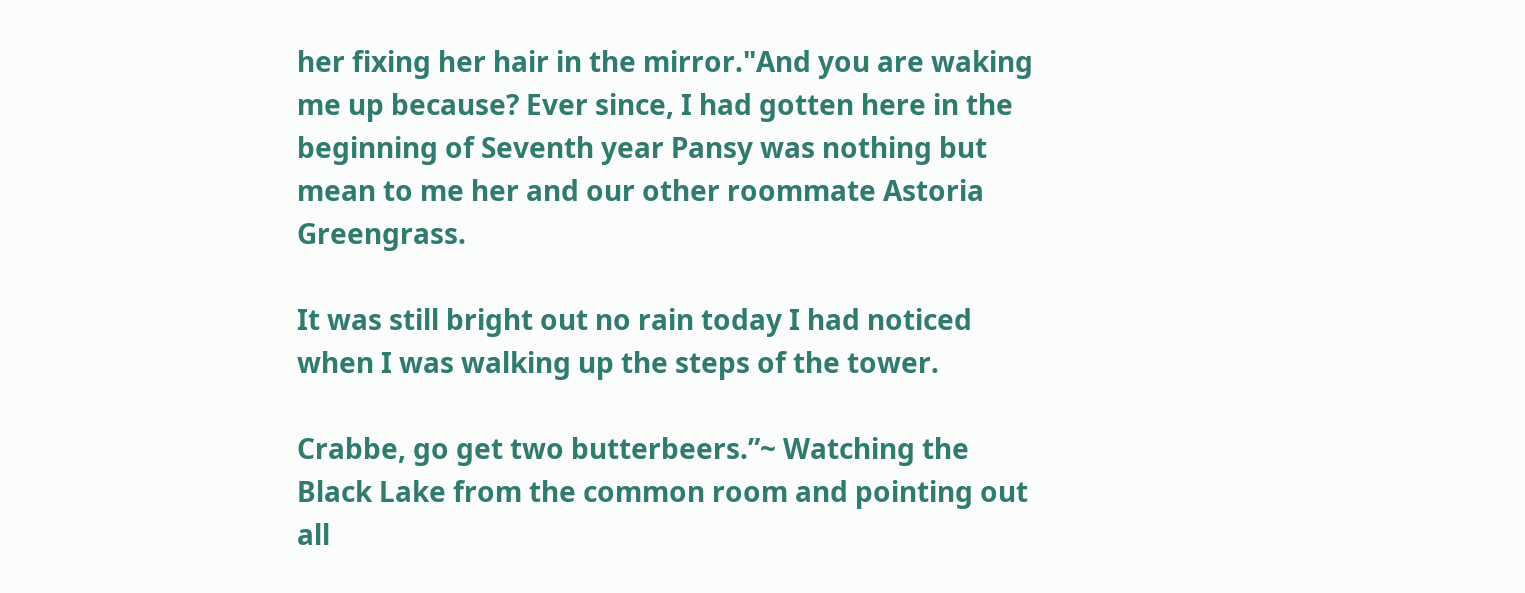her fixing her hair in the mirror."And you are waking me up because? Ever since, I had gotten here in the beginning of Seventh year Pansy was nothing but mean to me her and our other roommate Astoria Greengrass.

It was still bright out no rain today I had noticed when I was walking up the steps of the tower.

Crabbe, go get two butterbeers.”~ Watching the Black Lake from the common room and pointing out all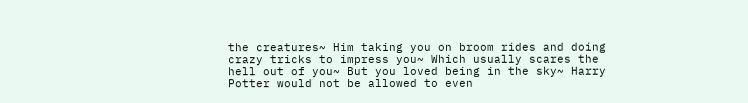the creatures~ Him taking you on broom rides and doing crazy tricks to impress you~ Which usually scares the hell out of you~ But you loved being in the sky~ Harry Potter would not be allowed to even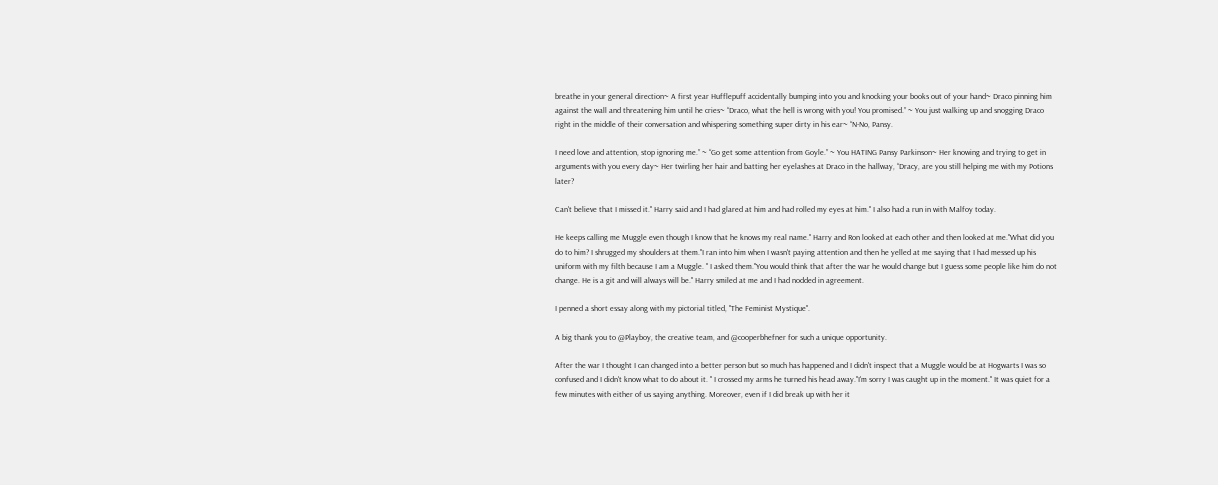breathe in your general direction~ A first year Hufflepuff accidentally bumping into you and knocking your books out of your hand~ Draco pinning him against the wall and threatening him until he cries~ “Draco, what the hell is wrong with you! You promised.” ~ You just walking up and snogging Draco right in the middle of their conversation and whispering something super dirty in his ear~ “N-No, Pansy.

I need love and attention, stop ignoring me.” ~ “Go get some attention from Goyle.” ~ You HATING Pansy Parkinson~ Her knowing and trying to get in arguments with you every day~ Her twirling her hair and batting her eyelashes at Draco in the hallway, “Dracy, are you still helping me with my Potions later?

Can't believe that I missed it." Harry said and I had glared at him and had rolled my eyes at him." I also had a run in with Malfoy today.

He keeps calling me Muggle even though I know that he knows my real name." Harry and Ron looked at each other and then looked at me."What did you do to him? I shrugged my shoulders at them."I ran into him when I wasn't paying attention and then he yelled at me saying that I had messed up his uniform with my filth because I am a Muggle. " I asked them."You would think that after the war he would change but I guess some people like him do not change. He is a git and will always will be." Harry smiled at me and I had nodded in agreement.

I penned a short essay along with my pictorial titled, "The Feminist Mystique".

A big thank you to @Playboy, the creative team, and @cooperbhefner for such a unique opportunity.

After the war I thought I can changed into a better person but so much has happened and I didn't inspect that a Muggle would be at Hogwarts I was so confused and I didn't know what to do about it. " I crossed my arms he turned his head away."I'm sorry I was caught up in the moment." It was quiet for a few minutes with either of us saying anything. Moreover, even if I did break up with her it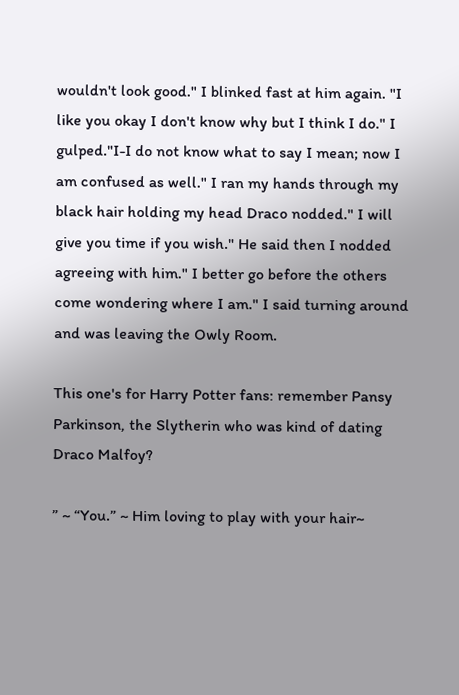wouldn't look good." I blinked fast at him again. "I like you okay I don't know why but I think I do." I gulped."I-I do not know what to say I mean; now I am confused as well." I ran my hands through my black hair holding my head Draco nodded." I will give you time if you wish." He said then I nodded agreeing with him." I better go before the others come wondering where I am." I said turning around and was leaving the Owly Room.

This one's for Harry Potter fans: remember Pansy Parkinson, the Slytherin who was kind of dating Draco Malfoy?

” ~ “You.” ~ Him loving to play with your hair~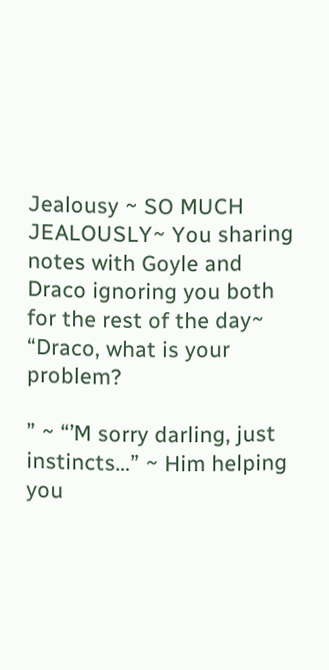Jealousy ~ SO MUCH JEALOUSLY~ You sharing notes with Goyle and Draco ignoring you both for the rest of the day~ “Draco, what is your problem?

” ~ “’M sorry darling, just instincts…” ~ Him helping you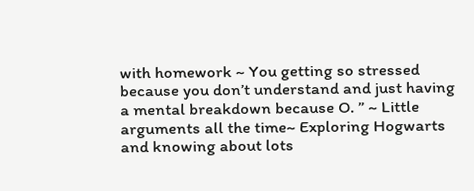with homework ~ You getting so stressed because you don’t understand and just having a mental breakdown because O. ” ~ Little arguments all the time~ Exploring Hogwarts and knowing about lots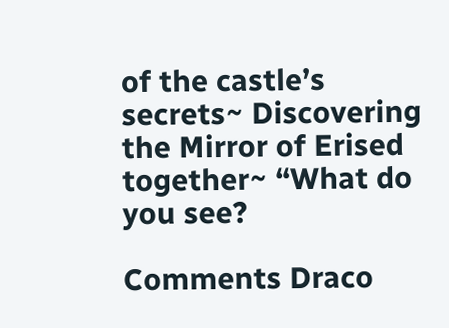of the castle’s secrets~ Discovering the Mirror of Erised together~ “What do you see?

Comments Draco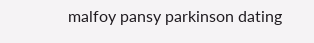malfoy pansy parkinson dating